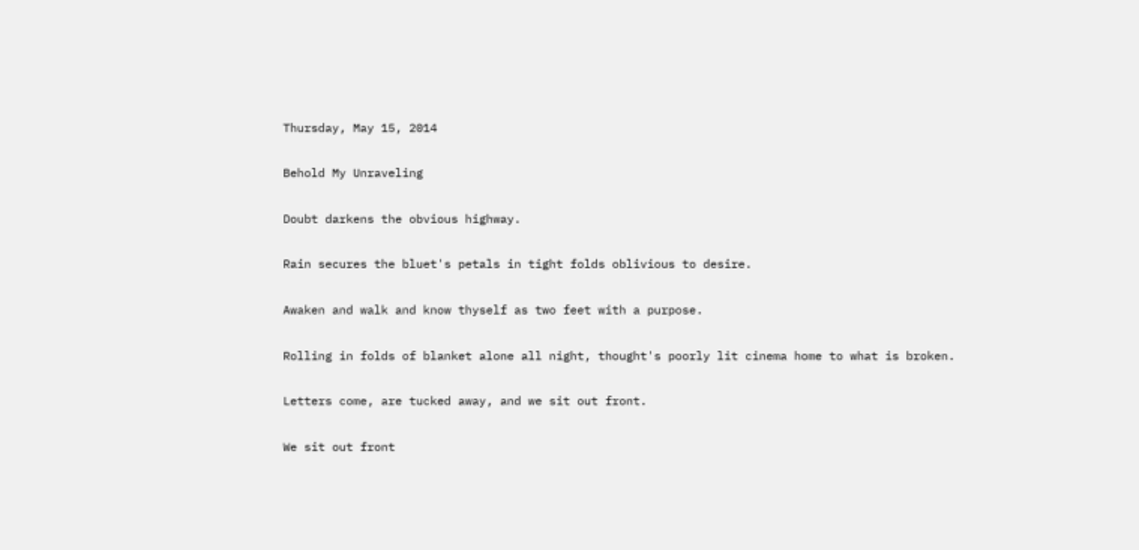Thursday, May 15, 2014

Behold My Unraveling

Doubt darkens the obvious highway.

Rain secures the bluet's petals in tight folds oblivious to desire.

Awaken and walk and know thyself as two feet with a purpose.

Rolling in folds of blanket alone all night, thought's poorly lit cinema home to what is broken.

Letters come, are tucked away, and we sit out front.

We sit out front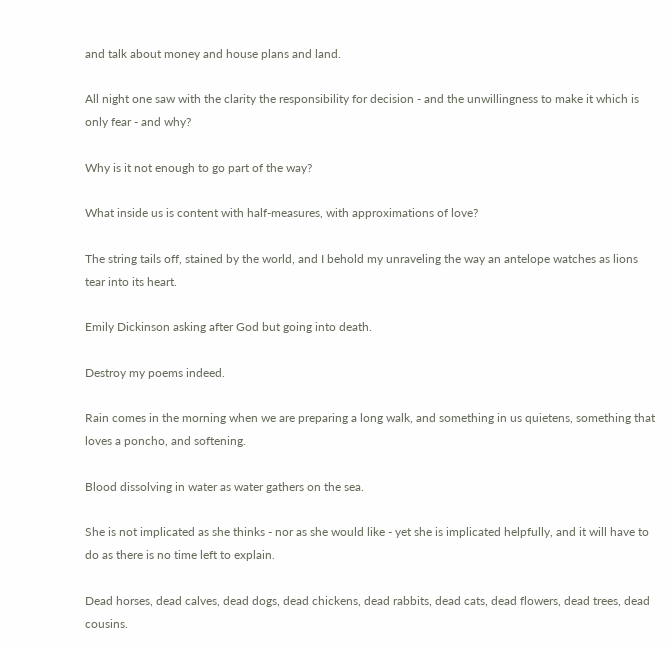and talk about money and house plans and land.

All night one saw with the clarity the responsibility for decision - and the unwillingness to make it which is only fear - and why?

Why is it not enough to go part of the way?

What inside us is content with half-measures, with approximations of love?

The string tails off, stained by the world, and I behold my unraveling the way an antelope watches as lions tear into its heart.

Emily Dickinson asking after God but going into death.

Destroy my poems indeed.

Rain comes in the morning when we are preparing a long walk, and something in us quietens, something that loves a poncho, and softening.

Blood dissolving in water as water gathers on the sea.

She is not implicated as she thinks - nor as she would like - yet she is implicated helpfully, and it will have to do as there is no time left to explain.

Dead horses, dead calves, dead dogs, dead chickens, dead rabbits, dead cats, dead flowers, dead trees, dead cousins.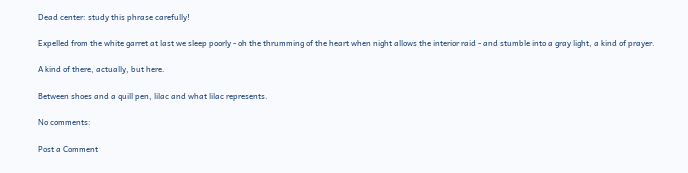Dead center: study this phrase carefully!

Expelled from the white garret at last we sleep poorly - oh the thrumming of the heart when night allows the interior raid - and stumble into a gray light, a kind of prayer.

A kind of there, actually, but here.

Between shoes and a quill pen, lilac and what lilac represents.

No comments:

Post a Comment